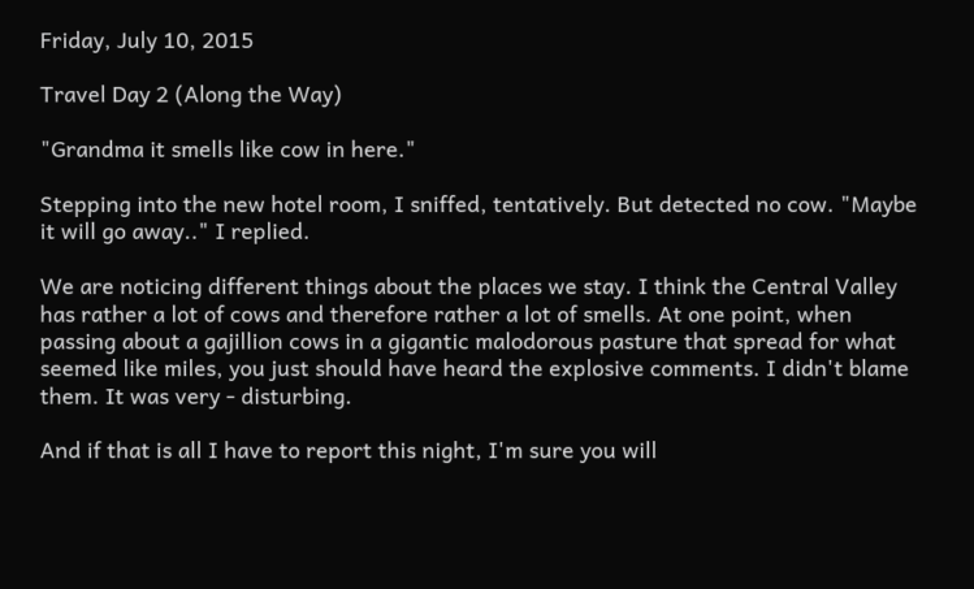Friday, July 10, 2015

Travel Day 2 (Along the Way)

"Grandma it smells like cow in here."

Stepping into the new hotel room, I sniffed, tentatively. But detected no cow. "Maybe it will go away.." I replied.

We are noticing different things about the places we stay. I think the Central Valley has rather a lot of cows and therefore rather a lot of smells. At one point, when passing about a gajillion cows in a gigantic malodorous pasture that spread for what seemed like miles, you just should have heard the explosive comments. I didn't blame them. It was very - disturbing.

And if that is all I have to report this night, I'm sure you will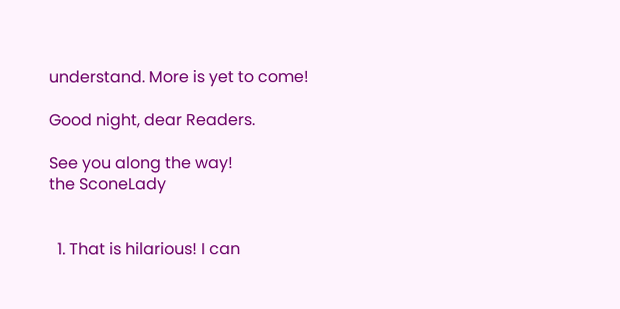understand. More is yet to come!

Good night, dear Readers.

See you along the way!
the SconeLady


  1. That is hilarious! I can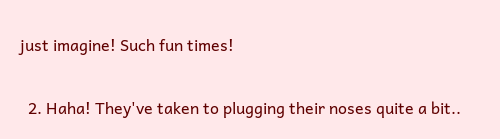just imagine! Such fun times!

  2. Haha! They've taken to plugging their noses quite a bit..